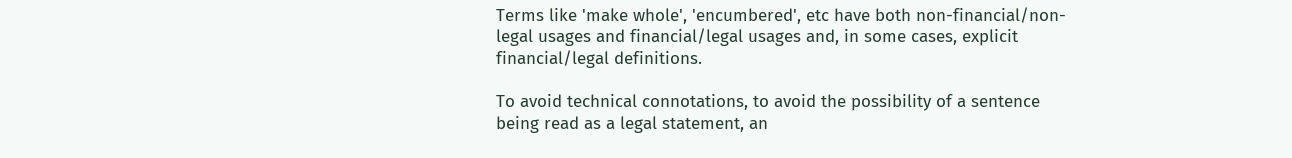Terms like 'make whole', 'encumbered', etc have both non-financial/non-legal usages and financial/legal usages and, in some cases, explicit financial/legal definitions.

To avoid technical connotations, to avoid the possibility of a sentence being read as a legal statement, an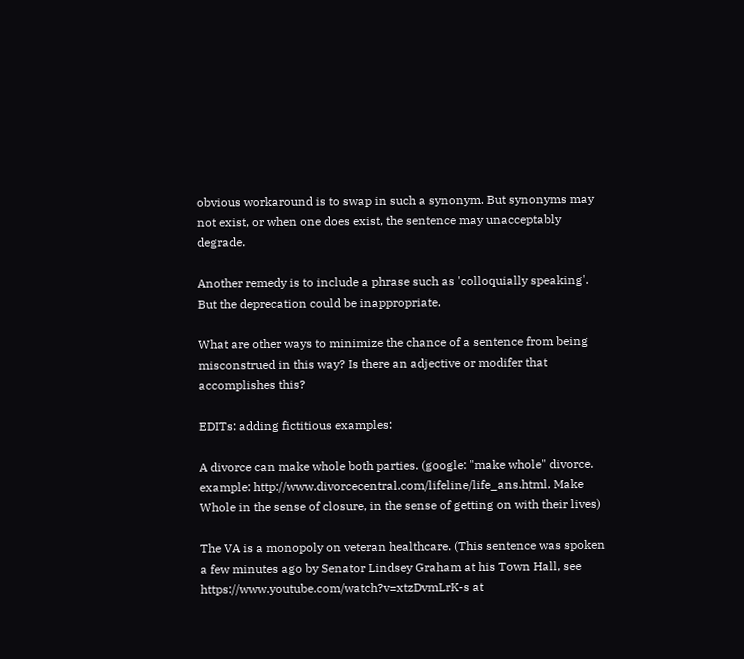obvious workaround is to swap in such a synonym. But synonyms may not exist, or when one does exist, the sentence may unacceptably degrade.

Another remedy is to include a phrase such as 'colloquially speaking'. But the deprecation could be inappropriate.

What are other ways to minimize the chance of a sentence from being misconstrued in this way? Is there an adjective or modifer that accomplishes this?

EDITs: adding fictitious examples:

A divorce can make whole both parties. (google: "make whole" divorce. example: http://www.divorcecentral.com/lifeline/life_ans.html. Make Whole in the sense of closure, in the sense of getting on with their lives)

The VA is a monopoly on veteran healthcare. (This sentence was spoken a few minutes ago by Senator Lindsey Graham at his Town Hall, see https://www.youtube.com/watch?v=xtzDvmLrK-s at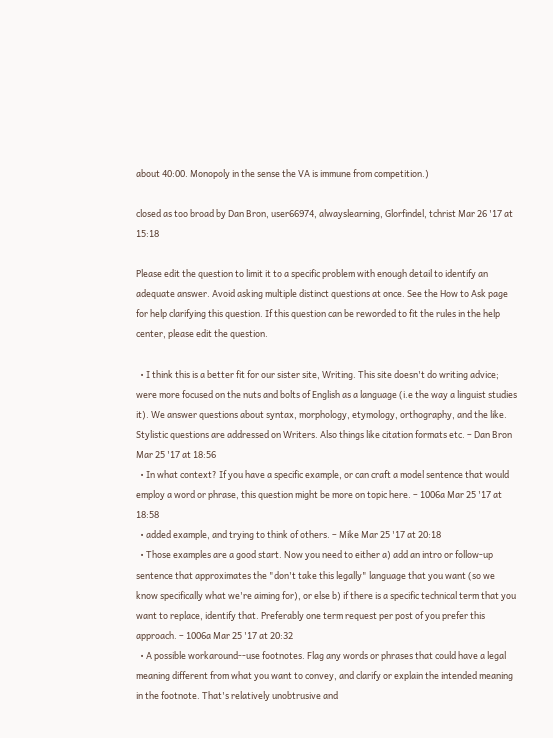about 40:00. Monopoly in the sense the VA is immune from competition.)

closed as too broad by Dan Bron, user66974, alwayslearning, Glorfindel, tchrist Mar 26 '17 at 15:18

Please edit the question to limit it to a specific problem with enough detail to identify an adequate answer. Avoid asking multiple distinct questions at once. See the How to Ask page for help clarifying this question. If this question can be reworded to fit the rules in the help center, please edit the question.

  • I think this is a better fit for our sister site, Writing. This site doesn't do writing advice; were more focused on the nuts and bolts of English as a language (i.e the way a linguist studies it). We answer questions about syntax, morphology, etymology, orthography, and the like. Stylistic questions are addressed on Writers. Also things like citation formats etc. – Dan Bron Mar 25 '17 at 18:56
  • In what context? If you have a specific example, or can craft a model sentence that would employ a word or phrase, this question might be more on topic here. – 1006a Mar 25 '17 at 18:58
  • added example, and trying to think of others. – Mike Mar 25 '17 at 20:18
  • Those examples are a good start. Now you need to either a) add an intro or follow-up sentence that approximates the "don't take this legally" language that you want (so we know specifically what we're aiming for), or else b) if there is a specific technical term that you want to replace, identify that. Preferably one term request per post of you prefer this approach. – 1006a Mar 25 '17 at 20:32
  • A possible workaround--use footnotes. Flag any words or phrases that could have a legal meaning different from what you want to convey, and clarify or explain the intended meaning in the footnote. That's relatively unobtrusive and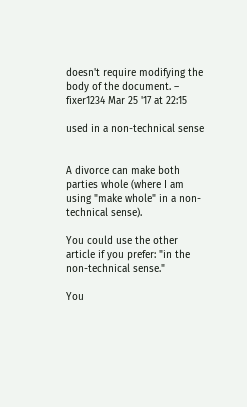doesn't require modifying the body of the document. – fixer1234 Mar 25 '17 at 22:15

used in a non-technical sense


A divorce can make both parties whole (where I am using "make whole" in a non-technical sense).

You could use the other article if you prefer: "in the non-technical sense."

You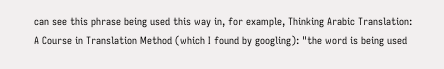can see this phrase being used this way in, for example, Thinking Arabic Translation: A Course in Translation Method (which I found by googling): "the word is being used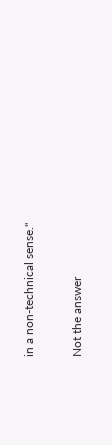in a non-technical sense."

Not the answer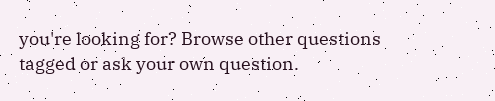you're looking for? Browse other questions tagged or ask your own question.